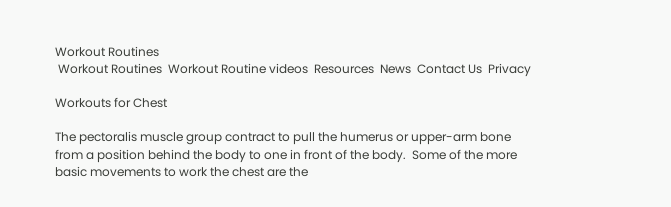Workout Routines
 Workout Routines  Workout Routine videos  Resources  News  Contact Us  Privacy

Workouts for Chest

The pectoralis muscle group contract to pull the humerus or upper-arm bone from a position behind the body to one in front of the body.  Some of the more basic movements to work the chest are the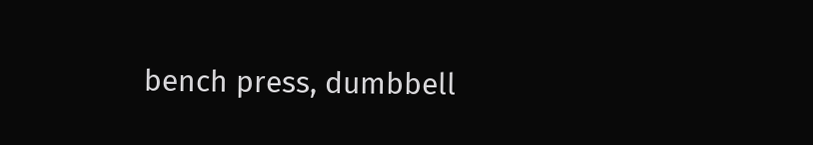bench press, dumbbell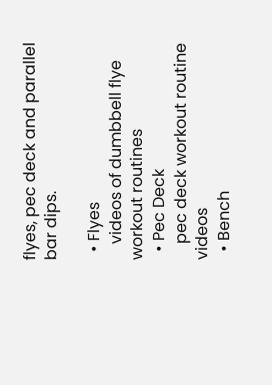flyes, pec deck and parallel bar dips.

  • Flyes
    videos of dumbbell flye workout routines
  • Pec Deck
    pec deck workout routine videos
  • Bench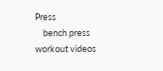Press
    bench press workout videos